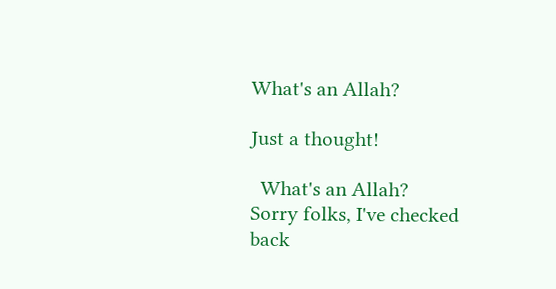What's an Allah?

Just a thought!

  What's an Allah?
Sorry folks, I've checked back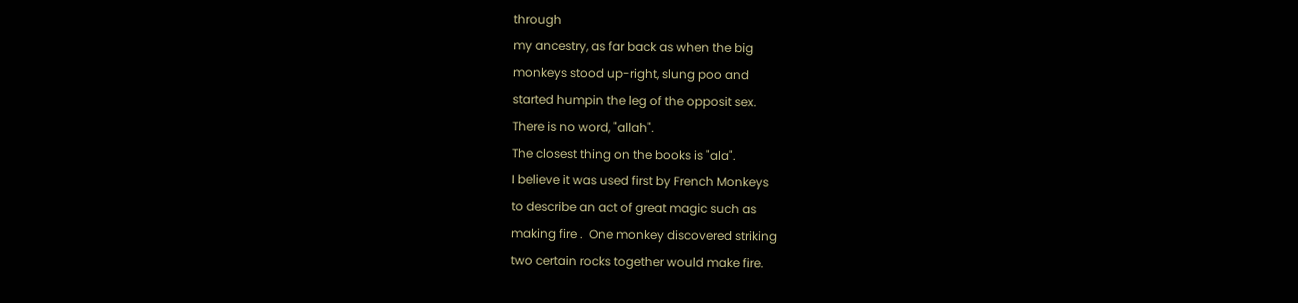through
my ancestry, as far back as when the big
monkeys stood up-right, slung poo and
started humpin the leg of the opposit sex.
There is no word, "allah".
The closest thing on the books is "ala".
I believe it was used first by French Monkeys
to describe an act of great magic such as
making fire .  One monkey discovered striking
two certain rocks together would make fire.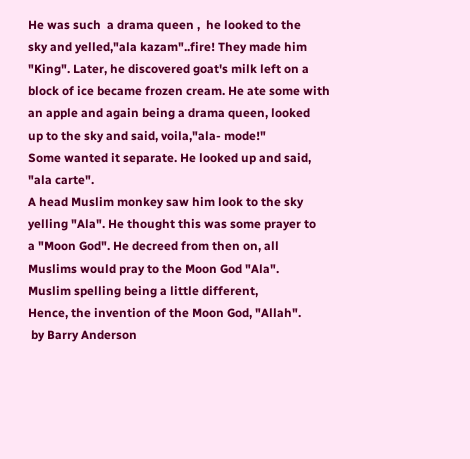He was such  a drama queen ,  he looked to the
sky and yelled,"ala kazam"..fire! They made him
"King". Later, he discovered goat's milk left on a
block of ice became frozen cream. He ate some with
an apple and again being a drama queen, looked
up to the sky and said, voila,"ala- mode!"
Some wanted it separate. He looked up and said,
"ala carte".
A head Muslim monkey saw him look to the sky
yelling "Ala". He thought this was some prayer to
a "Moon God". He decreed from then on, all
Muslims would pray to the Moon God "Ala".
Muslim spelling being a little different,
Hence, the invention of the Moon God, "Allah".
 by Barry Anderson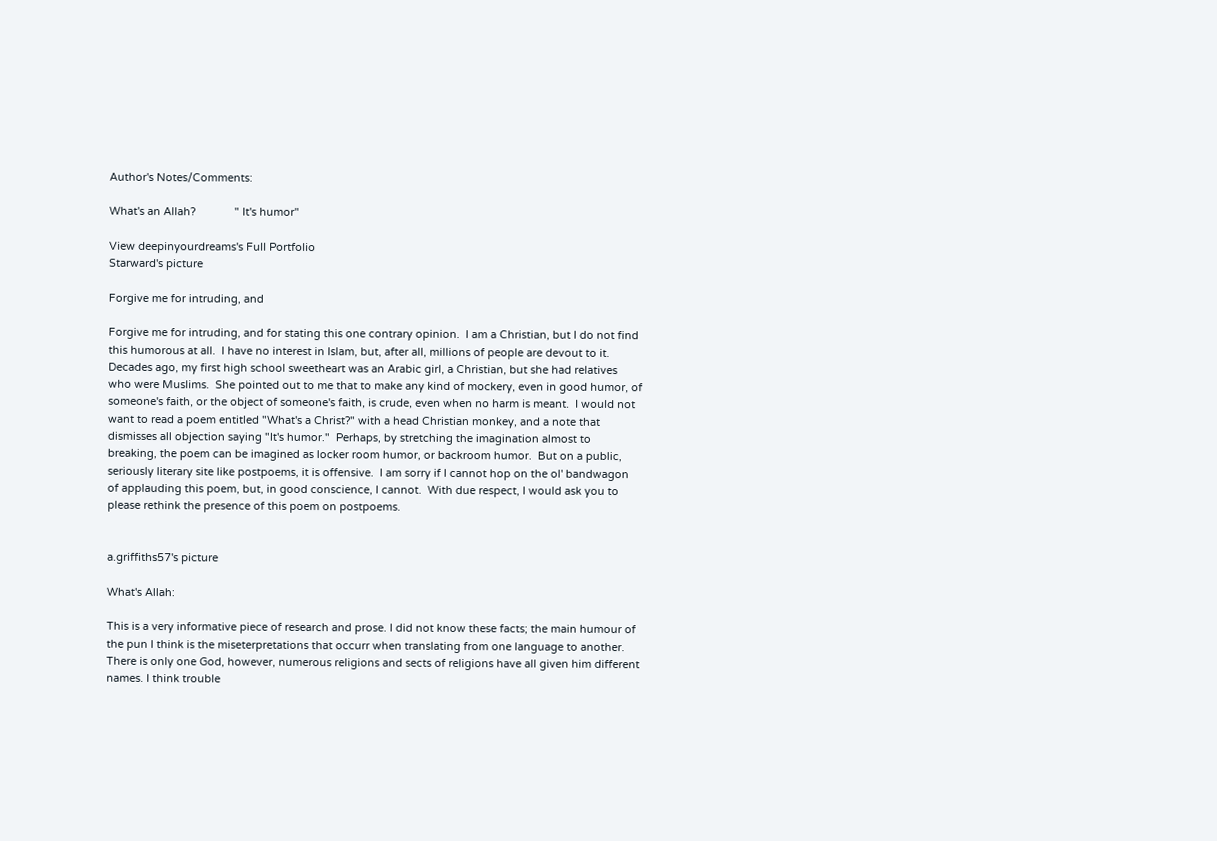Author's Notes/Comments:

What's an Allah?             " It's humor"

View deepinyourdreams's Full Portfolio
Starward's picture

Forgive me for intruding, and

Forgive me for intruding, and for stating this one contrary opinion.  I am a Christian, but I do not find this humorous at all.  I have no interest in Islam, but, after all, millions of people are devout to it.  Decades ago, my first high school sweetheart was an Arabic girl, a Christian, but she had relatives who were Muslims.  She pointed out to me that to make any kind of mockery, even in good humor, of someone's faith, or the object of someone's faith, is crude, even when no harm is meant.  I would not want to read a poem entitled "What's a Christ?" with a head Christian monkey, and a note that dismisses all objection saying "It's humor."  Perhaps, by stretching the imagination almost to breaking, the poem can be imagined as locker room humor, or backroom humor.  But on a public, seriously literary site like postpoems, it is offensive.  I am sorry if I cannot hop on the ol' bandwagon of applauding this poem, but, in good conscience, I cannot.  With due respect, I would ask you to please rethink the presence of this poem on postpoems.


a.griffiths57's picture

What's Allah:

This is a very informative piece of research and prose. I did not know these facts; the main humour of the pun I think is the miseterpretations that occurr when translating from one language to another. There is only one God, however, numerous religions and sects of religions have all given him different names. I think trouble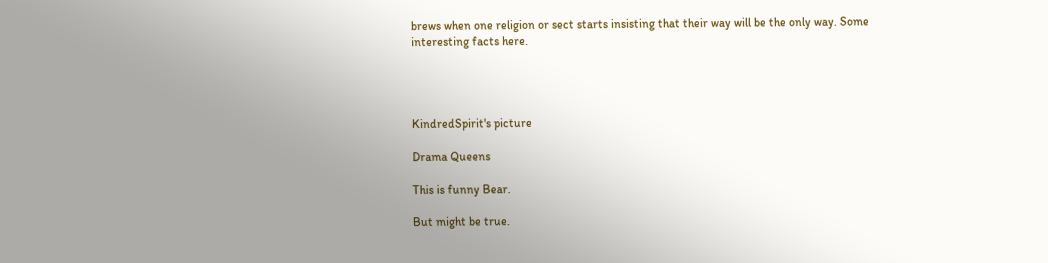brews when one religion or sect starts insisting that their way will be the only way. Some interesting facts here.




KindredSpirit's picture

Drama Queens

This is funny Bear.

But might be true.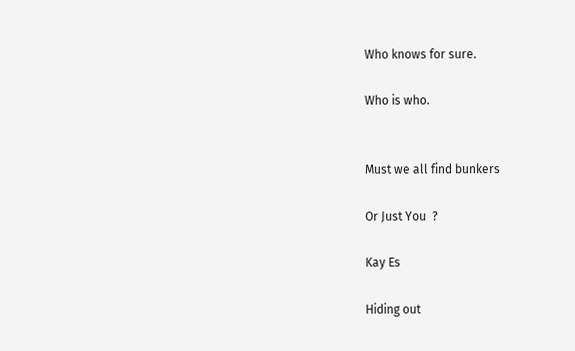Who knows for sure.

Who is who.


Must we all find bunkers

Or Just You  ?

Kay Es

Hiding out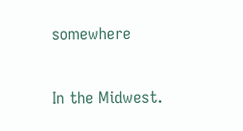somewhere

In the Midwest.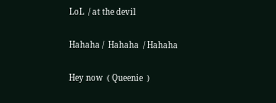LoL  / at the devil

Hahaha /  Hahaha  / Hahaha

Hey now  ( Queenie  )